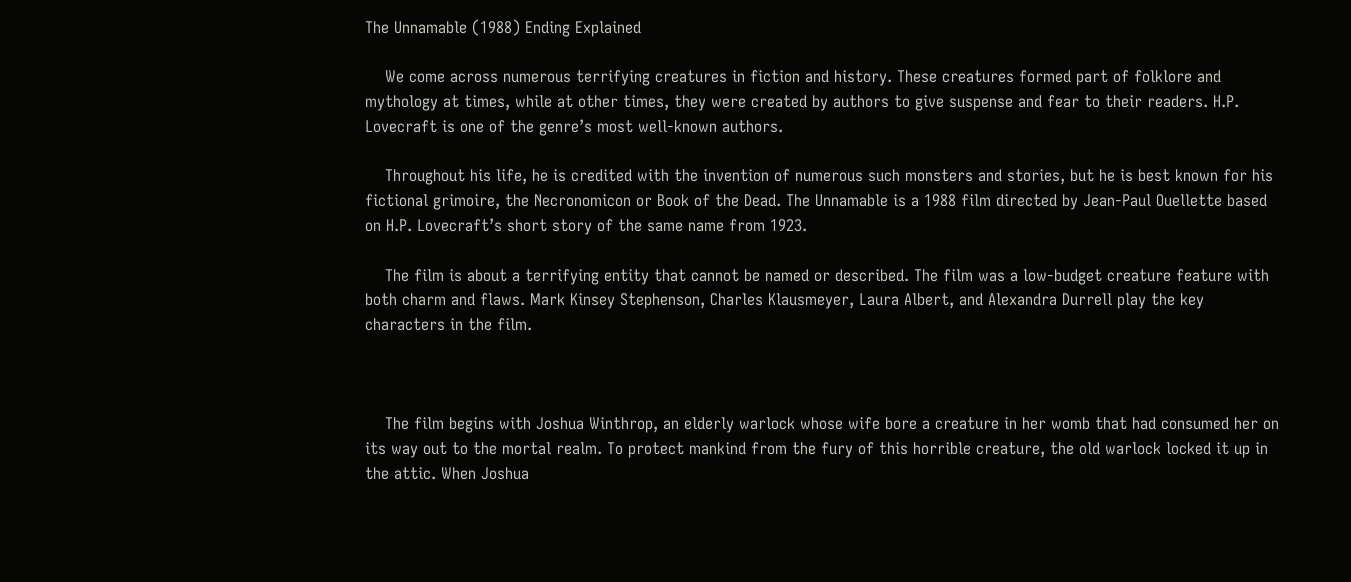The Unnamable (1988) Ending Explained

    We come across numerous terrifying creatures in fiction and history. These creatures formed part of folklore and mythology at times, while at other times, they were created by authors to give suspense and fear to their readers. H.P. Lovecraft is one of the genre’s most well-known authors.

    Throughout his life, he is credited with the invention of numerous such monsters and stories, but he is best known for his fictional grimoire, the Necronomicon or Book of the Dead. The Unnamable is a 1988 film directed by Jean-Paul Ouellette based on H.P. Lovecraft’s short story of the same name from 1923.

    The film is about a terrifying entity that cannot be named or described. The film was a low-budget creature feature with both charm and flaws. Mark Kinsey Stephenson, Charles Klausmeyer, Laura Albert, and Alexandra Durrell play the key characters in the film.



    The film begins with Joshua Winthrop, an elderly warlock whose wife bore a creature in her womb that had consumed her on its way out to the mortal realm. To protect mankind from the fury of this horrible creature, the old warlock locked it up in the attic. When Joshua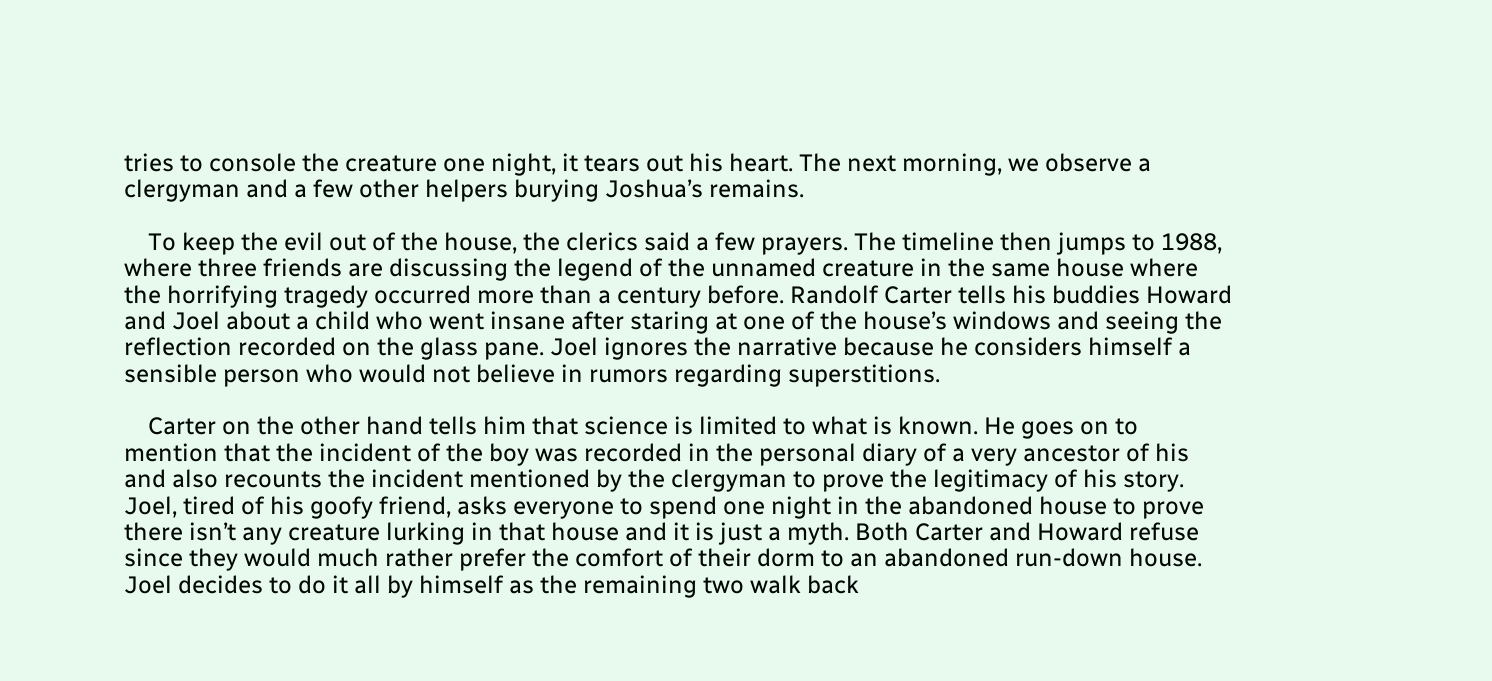tries to console the creature one night, it tears out his heart. The next morning, we observe a clergyman and a few other helpers burying Joshua’s remains.

    To keep the evil out of the house, the clerics said a few prayers. The timeline then jumps to 1988, where three friends are discussing the legend of the unnamed creature in the same house where the horrifying tragedy occurred more than a century before. Randolf Carter tells his buddies Howard and Joel about a child who went insane after staring at one of the house’s windows and seeing the reflection recorded on the glass pane. Joel ignores the narrative because he considers himself a sensible person who would not believe in rumors regarding superstitions.

    Carter on the other hand tells him that science is limited to what is known. He goes on to mention that the incident of the boy was recorded in the personal diary of a very ancestor of his and also recounts the incident mentioned by the clergyman to prove the legitimacy of his story. Joel, tired of his goofy friend, asks everyone to spend one night in the abandoned house to prove there isn’t any creature lurking in that house and it is just a myth. Both Carter and Howard refuse since they would much rather prefer the comfort of their dorm to an abandoned run-down house. Joel decides to do it all by himself as the remaining two walk back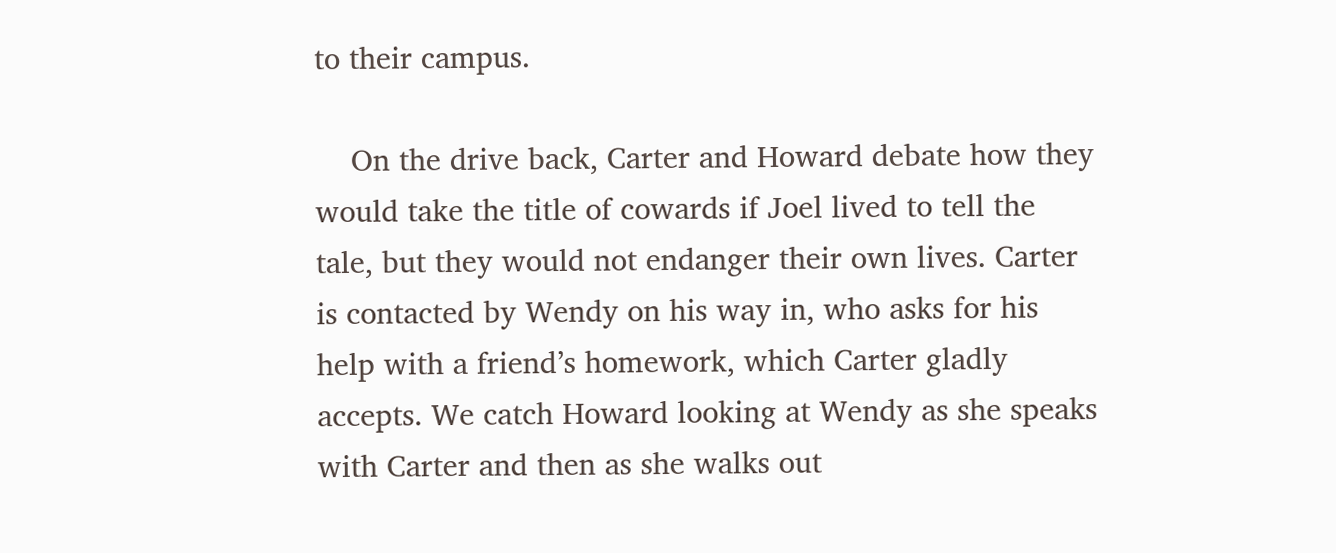to their campus.

    On the drive back, Carter and Howard debate how they would take the title of cowards if Joel lived to tell the tale, but they would not endanger their own lives. Carter is contacted by Wendy on his way in, who asks for his help with a friend’s homework, which Carter gladly accepts. We catch Howard looking at Wendy as she speaks with Carter and then as she walks out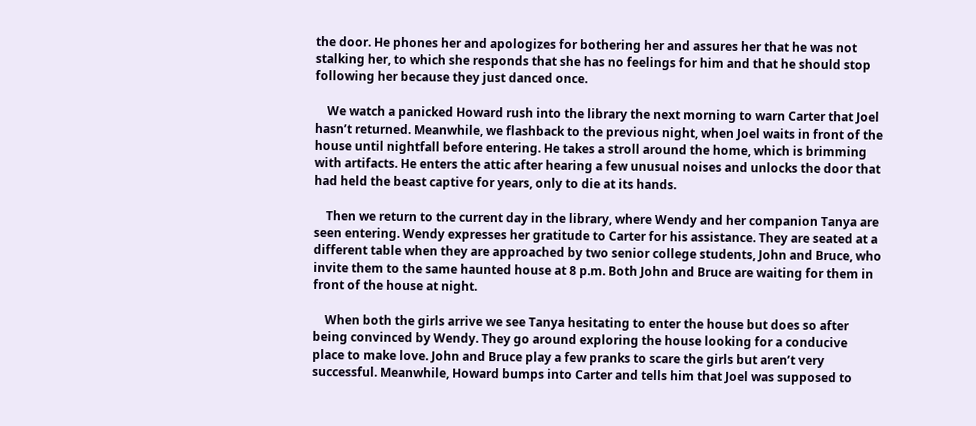the door. He phones her and apologizes for bothering her and assures her that he was not stalking her, to which she responds that she has no feelings for him and that he should stop following her because they just danced once.

    We watch a panicked Howard rush into the library the next morning to warn Carter that Joel hasn’t returned. Meanwhile, we flashback to the previous night, when Joel waits in front of the house until nightfall before entering. He takes a stroll around the home, which is brimming with artifacts. He enters the attic after hearing a few unusual noises and unlocks the door that had held the beast captive for years, only to die at its hands.

    Then we return to the current day in the library, where Wendy and her companion Tanya are seen entering. Wendy expresses her gratitude to Carter for his assistance. They are seated at a different table when they are approached by two senior college students, John and Bruce, who invite them to the same haunted house at 8 p.m. Both John and Bruce are waiting for them in front of the house at night.

    When both the girls arrive we see Tanya hesitating to enter the house but does so after being convinced by Wendy. They go around exploring the house looking for a conducive place to make love. John and Bruce play a few pranks to scare the girls but aren’t very successful. Meanwhile, Howard bumps into Carter and tells him that Joel was supposed to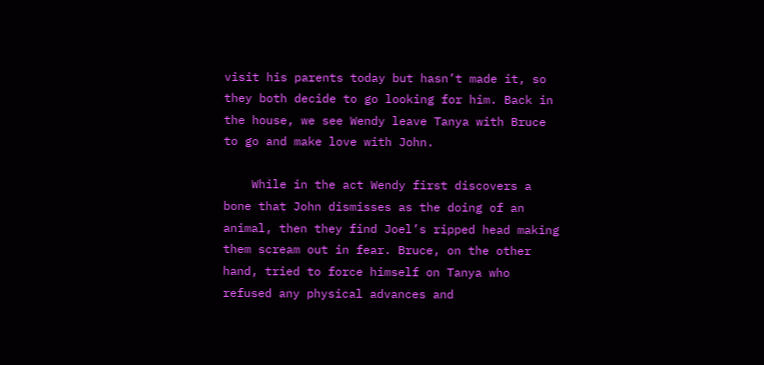visit his parents today but hasn’t made it, so they both decide to go looking for him. Back in the house, we see Wendy leave Tanya with Bruce to go and make love with John.

    While in the act Wendy first discovers a bone that John dismisses as the doing of an animal, then they find Joel’s ripped head making them scream out in fear. Bruce, on the other hand, tried to force himself on Tanya who refused any physical advances and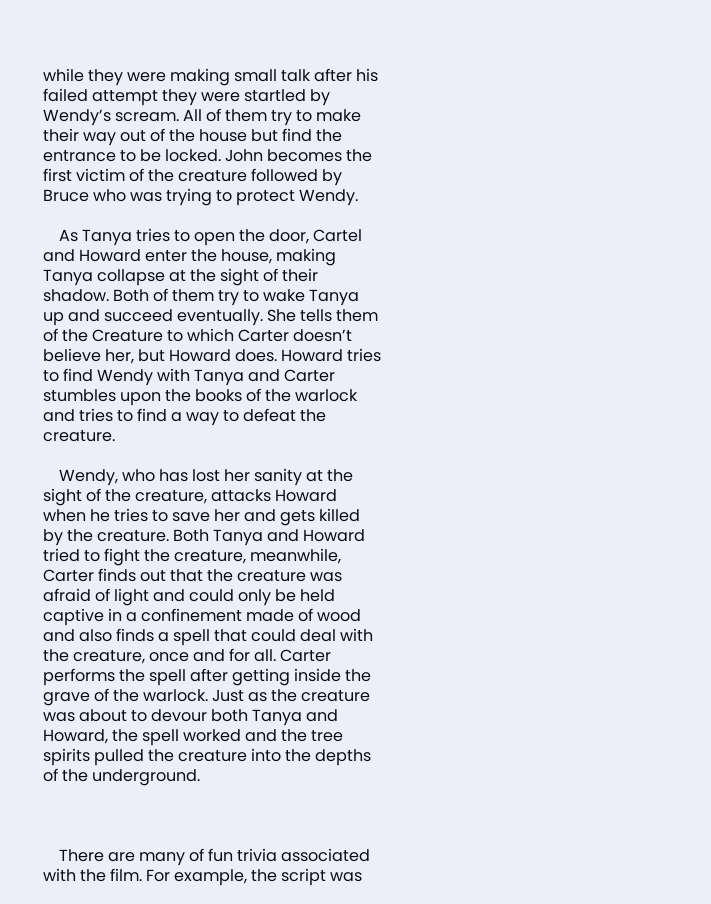while they were making small talk after his failed attempt they were startled by Wendy’s scream. All of them try to make their way out of the house but find the entrance to be locked. John becomes the first victim of the creature followed by Bruce who was trying to protect Wendy.

    As Tanya tries to open the door, Cartel and Howard enter the house, making Tanya collapse at the sight of their shadow. Both of them try to wake Tanya up and succeed eventually. She tells them of the Creature to which Carter doesn’t believe her, but Howard does. Howard tries to find Wendy with Tanya and Carter stumbles upon the books of the warlock and tries to find a way to defeat the creature.

    Wendy, who has lost her sanity at the sight of the creature, attacks Howard when he tries to save her and gets killed by the creature. Both Tanya and Howard tried to fight the creature, meanwhile, Carter finds out that the creature was afraid of light and could only be held captive in a confinement made of wood and also finds a spell that could deal with the creature, once and for all. Carter performs the spell after getting inside the grave of the warlock. Just as the creature was about to devour both Tanya and Howard, the spell worked and the tree spirits pulled the creature into the depths of the underground.



    There are many of fun trivia associated with the film. For example, the script was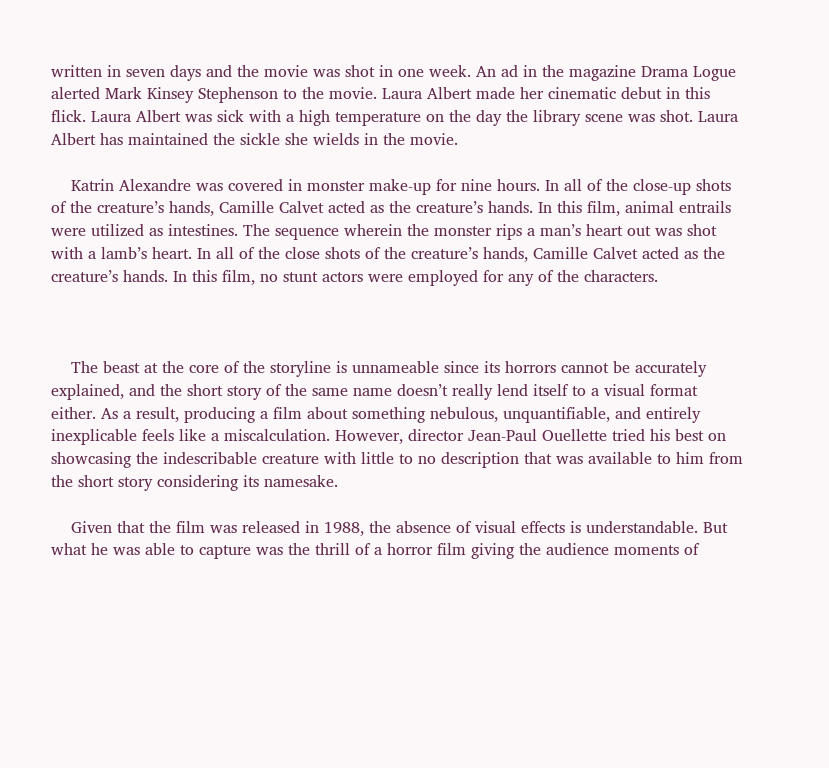written in seven days and the movie was shot in one week. An ad in the magazine Drama Logue alerted Mark Kinsey Stephenson to the movie. Laura Albert made her cinematic debut in this flick. Laura Albert was sick with a high temperature on the day the library scene was shot. Laura Albert has maintained the sickle she wields in the movie.

    Katrin Alexandre was covered in monster make-up for nine hours. In all of the close-up shots of the creature’s hands, Camille Calvet acted as the creature’s hands. In this film, animal entrails were utilized as intestines. The sequence wherein the monster rips a man’s heart out was shot with a lamb’s heart. In all of the close shots of the creature’s hands, Camille Calvet acted as the creature’s hands. In this film, no stunt actors were employed for any of the characters.



    The beast at the core of the storyline is unnameable since its horrors cannot be accurately explained, and the short story of the same name doesn’t really lend itself to a visual format either. As a result, producing a film about something nebulous, unquantifiable, and entirely inexplicable feels like a miscalculation. However, director Jean-Paul Ouellette tried his best on showcasing the indescribable creature with little to no description that was available to him from the short story considering its namesake.

    Given that the film was released in 1988, the absence of visual effects is understandable. But what he was able to capture was the thrill of a horror film giving the audience moments of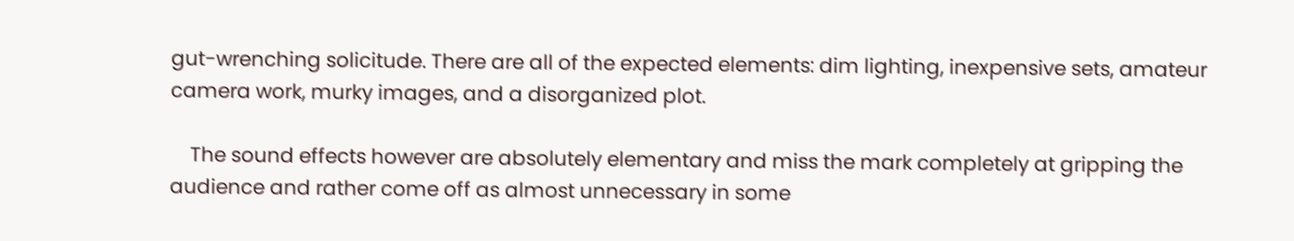gut-wrenching solicitude. There are all of the expected elements: dim lighting, inexpensive sets, amateur camera work, murky images, and a disorganized plot.

    The sound effects however are absolutely elementary and miss the mark completely at gripping the audience and rather come off as almost unnecessary in some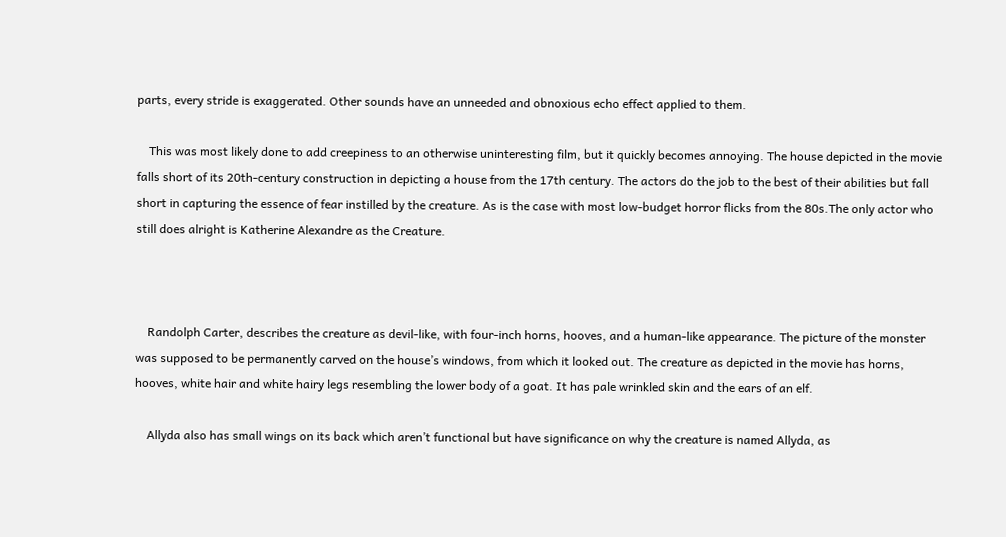parts, every stride is exaggerated. Other sounds have an unneeded and obnoxious echo effect applied to them.

    This was most likely done to add creepiness to an otherwise uninteresting film, but it quickly becomes annoying. The house depicted in the movie falls short of its 20th-century construction in depicting a house from the 17th century. The actors do the job to the best of their abilities but fall short in capturing the essence of fear instilled by the creature. As is the case with most low-budget horror flicks from the 80s.The only actor who still does alright is Katherine Alexandre as the Creature.



    Randolph Carter, describes the creature as devil-like, with four-inch horns, hooves, and a human-like appearance. The picture of the monster was supposed to be permanently carved on the house’s windows, from which it looked out. The creature as depicted in the movie has horns, hooves, white hair and white hairy legs resembling the lower body of a goat. It has pale wrinkled skin and the ears of an elf.

    Allyda also has small wings on its back which aren’t functional but have significance on why the creature is named Allyda, as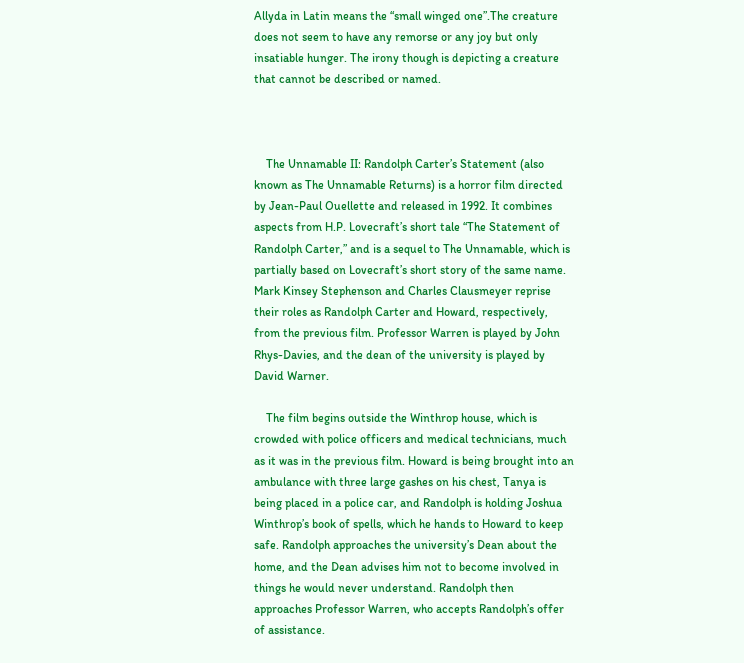Allyda in Latin means the “small winged one”.The creature does not seem to have any remorse or any joy but only insatiable hunger. The irony though is depicting a creature that cannot be described or named.



    The Unnamable II: Randolph Carter’s Statement (also known as The Unnamable Returns) is a horror film directed by Jean-Paul Ouellette and released in 1992. It combines aspects from H.P. Lovecraft’s short tale “The Statement of Randolph Carter,” and is a sequel to The Unnamable, which is partially based on Lovecraft’s short story of the same name. Mark Kinsey Stephenson and Charles Clausmeyer reprise their roles as Randolph Carter and Howard, respectively, from the previous film. Professor Warren is played by John Rhys-Davies, and the dean of the university is played by David Warner.

    The film begins outside the Winthrop house, which is crowded with police officers and medical technicians, much as it was in the previous film. Howard is being brought into an ambulance with three large gashes on his chest, Tanya is being placed in a police car, and Randolph is holding Joshua Winthrop’s book of spells, which he hands to Howard to keep safe. Randolph approaches the university’s Dean about the home, and the Dean advises him not to become involved in things he would never understand. Randolph then approaches Professor Warren, who accepts Randolph’s offer of assistance.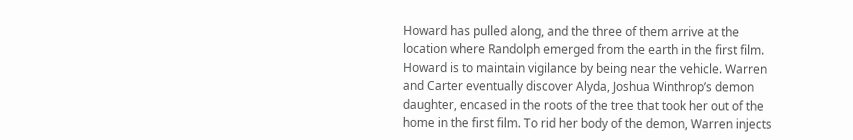Howard has pulled along, and the three of them arrive at the location where Randolph emerged from the earth in the first film. Howard is to maintain vigilance by being near the vehicle. Warren and Carter eventually discover Alyda, Joshua Winthrop’s demon daughter, encased in the roots of the tree that took her out of the home in the first film. To rid her body of the demon, Warren injects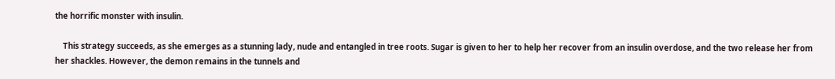the horrific monster with insulin.

    This strategy succeeds, as she emerges as a stunning lady, nude and entangled in tree roots. Sugar is given to her to help her recover from an insulin overdose, and the two release her from her shackles. However, the demon remains in the tunnels and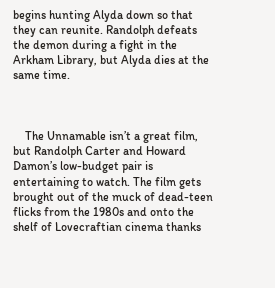begins hunting Alyda down so that they can reunite. Randolph defeats the demon during a fight in the Arkham Library, but Alyda dies at the same time.



    The Unnamable isn’t a great film, but Randolph Carter and Howard Damon’s low-budget pair is entertaining to watch. The film gets brought out of the muck of dead-teen flicks from the 1980s and onto the shelf of Lovecraftian cinema thanks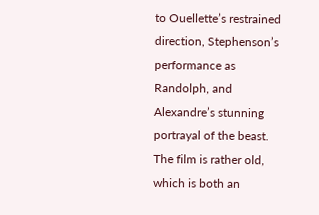to Ouellette’s restrained direction, Stephenson’s performance as Randolph, and Alexandre’s stunning portrayal of the beast. The film is rather old, which is both an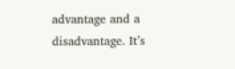advantage and a disadvantage. It’s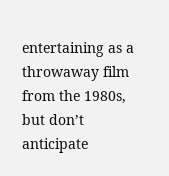entertaining as a throwaway film from the 1980s, but don’t anticipate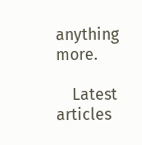anything more.

    Latest articles